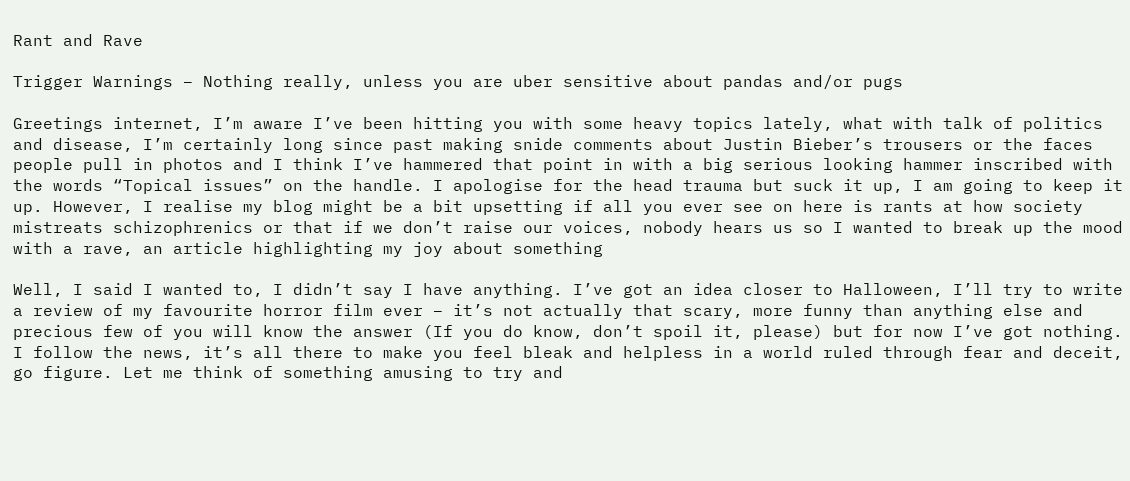Rant and Rave

Trigger Warnings – Nothing really, unless you are uber sensitive about pandas and/or pugs

Greetings internet, I’m aware I’ve been hitting you with some heavy topics lately, what with talk of politics and disease, I’m certainly long since past making snide comments about Justin Bieber’s trousers or the faces people pull in photos and I think I’ve hammered that point in with a big serious looking hammer inscribed with the words “Topical issues” on the handle. I apologise for the head trauma but suck it up, I am going to keep it up. However, I realise my blog might be a bit upsetting if all you ever see on here is rants at how society mistreats schizophrenics or that if we don’t raise our voices, nobody hears us so I wanted to break up the mood with a rave, an article highlighting my joy about something

Well, I said I wanted to, I didn’t say I have anything. I’ve got an idea closer to Halloween, I’ll try to write a review of my favourite horror film ever – it’s not actually that scary, more funny than anything else and precious few of you will know the answer (If you do know, don’t spoil it, please) but for now I’ve got nothing. I follow the news, it’s all there to make you feel bleak and helpless in a world ruled through fear and deceit, go figure. Let me think of something amusing to try and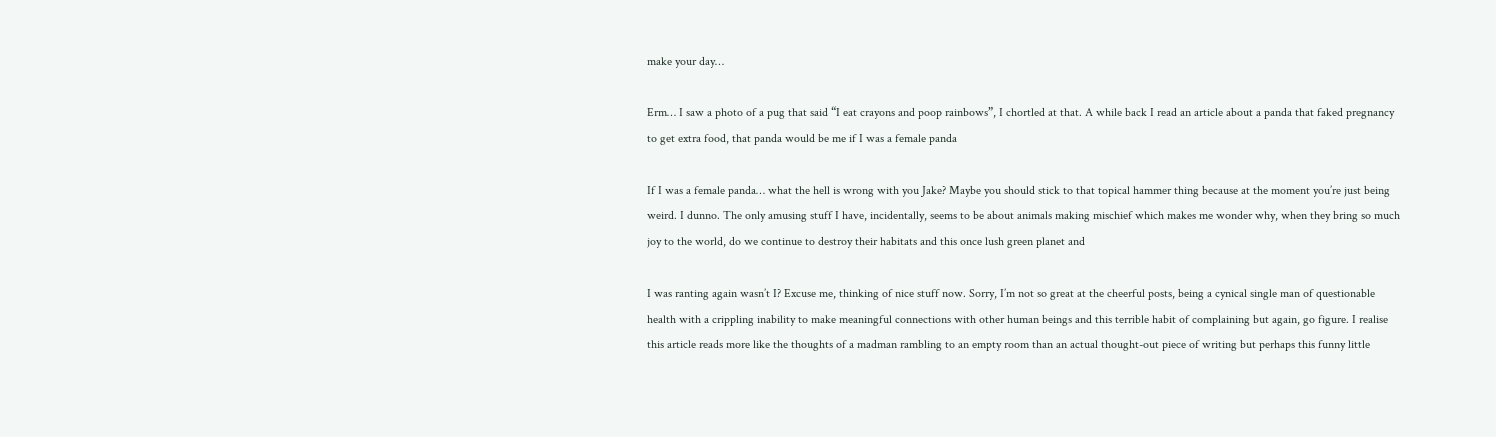make your day…

Erm… I saw a photo of a pug that said “I eat crayons and poop rainbows”, I chortled at that. A while back I read an article about a panda that faked pregnancy to get extra food, that panda would be me if I was a female panda

If I was a female panda… what the hell is wrong with you Jake? Maybe you should stick to that topical hammer thing because at the moment you’re just being weird. I dunno. The only amusing stuff I have, incidentally, seems to be about animals making mischief which makes me wonder why, when they bring so much joy to the world, do we continue to destroy their habitats and this once lush green planet and

I was ranting again wasn’t I? Excuse me, thinking of nice stuff now. Sorry, I’m not so great at the cheerful posts, being a cynical single man of questionable health with a crippling inability to make meaningful connections with other human beings and this terrible habit of complaining but again, go figure. I realise this article reads more like the thoughts of a madman rambling to an empty room than an actual thought-out piece of writing but perhaps this funny little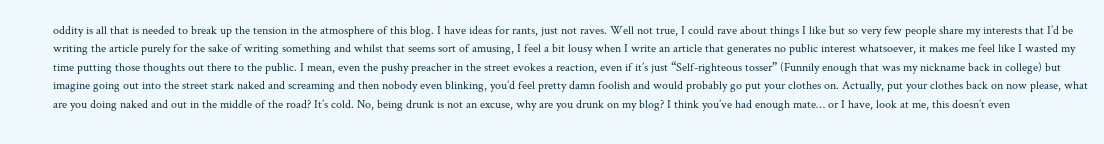oddity is all that is needed to break up the tension in the atmosphere of this blog. I have ideas for rants, just not raves. Well not true, I could rave about things I like but so very few people share my interests that I’d be writing the article purely for the sake of writing something and whilst that seems sort of amusing, I feel a bit lousy when I write an article that generates no public interest whatsoever, it makes me feel like I wasted my time putting those thoughts out there to the public. I mean, even the pushy preacher in the street evokes a reaction, even if it’s just “Self-righteous tosser” (Funnily enough that was my nickname back in college) but imagine going out into the street stark naked and screaming and then nobody even blinking, you’d feel pretty damn foolish and would probably go put your clothes on. Actually, put your clothes back on now please, what are you doing naked and out in the middle of the road? It’s cold. No, being drunk is not an excuse, why are you drunk on my blog? I think you’ve had enough mate… or I have, look at me, this doesn’t even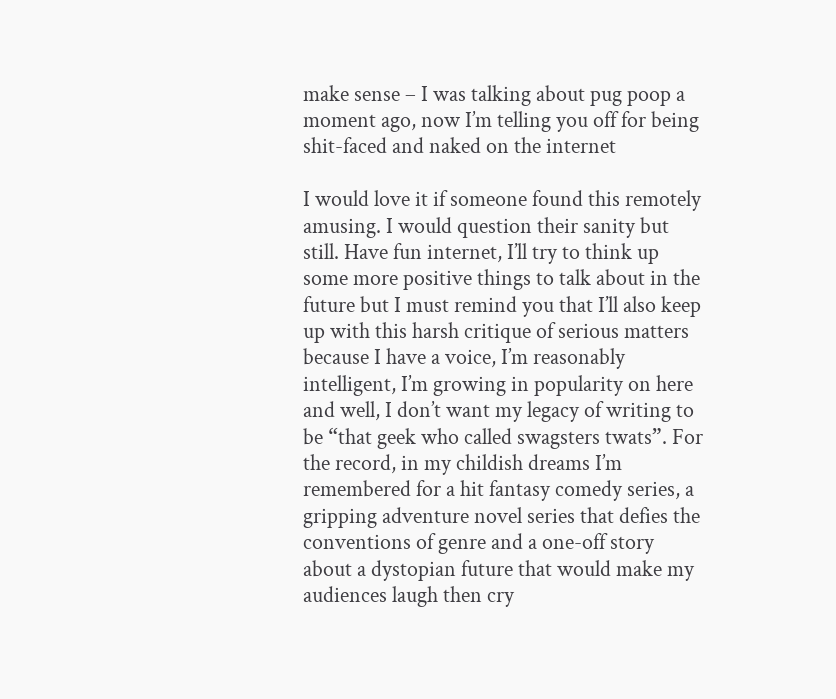make sense – I was talking about pug poop a moment ago, now I’m telling you off for being shit-faced and naked on the internet

I would love it if someone found this remotely amusing. I would question their sanity but still. Have fun internet, I’ll try to think up some more positive things to talk about in the future but I must remind you that I’ll also keep up with this harsh critique of serious matters because I have a voice, I’m reasonably intelligent, I’m growing in popularity on here and well, I don’t want my legacy of writing to be “that geek who called swagsters twats”. For the record, in my childish dreams I’m remembered for a hit fantasy comedy series, a gripping adventure novel series that defies the conventions of genre and a one-off story about a dystopian future that would make my audiences laugh then cry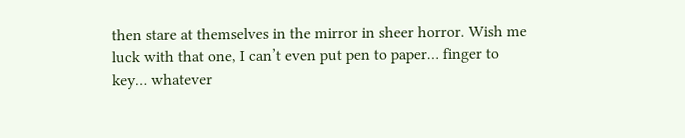then stare at themselves in the mirror in sheer horror. Wish me luck with that one, I can’t even put pen to paper… finger to key… whatever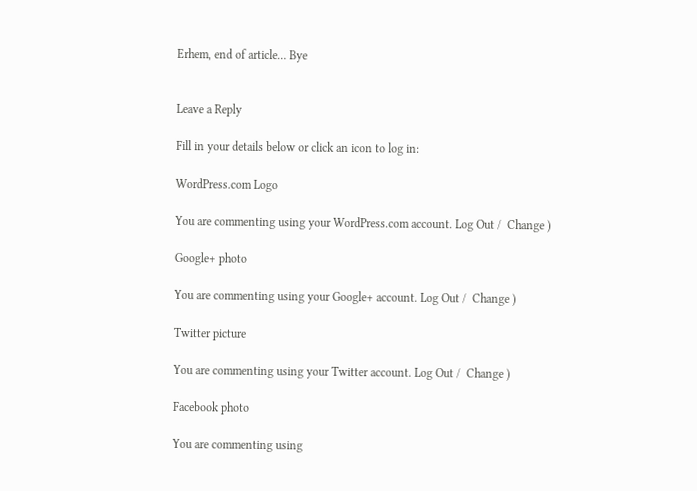Erhem, end of article… Bye


Leave a Reply

Fill in your details below or click an icon to log in:

WordPress.com Logo

You are commenting using your WordPress.com account. Log Out /  Change )

Google+ photo

You are commenting using your Google+ account. Log Out /  Change )

Twitter picture

You are commenting using your Twitter account. Log Out /  Change )

Facebook photo

You are commenting using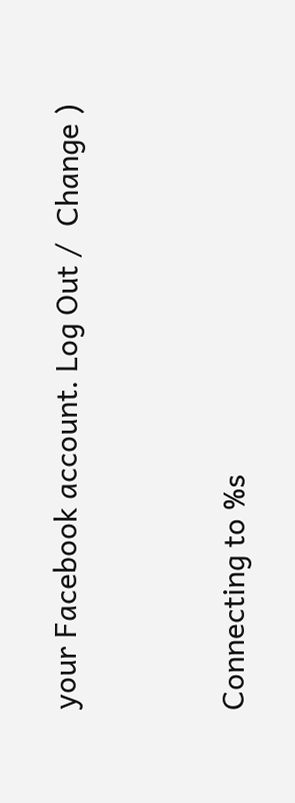your Facebook account. Log Out /  Change )


Connecting to %s